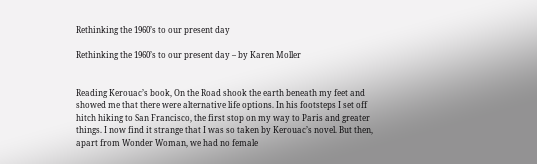Rethinking the 1960’s to our present day

Rethinking the 1960’s to our present day – by Karen Moller


Reading Kerouac’s book, On the Road shook the earth beneath my feet and showed me that there were alternative life options. In his footsteps I set off hitch hiking to San Francisco, the first stop on my way to Paris and greater things. I now find it strange that I was so taken by Kerouac’s novel. But then, apart from Wonder Woman, we had no female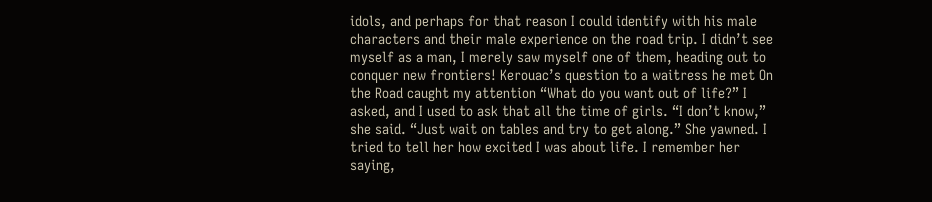idols, and perhaps for that reason I could identify with his male characters and their male experience on the road trip. I didn’t see myself as a man, I merely saw myself one of them, heading out to conquer new frontiers! Kerouac’s question to a waitress he met On the Road caught my attention “What do you want out of life?” I asked, and I used to ask that all the time of girls. “I don’t know,” she said. “Just wait on tables and try to get along.” She yawned. I tried to tell her how excited I was about life. I remember her saying,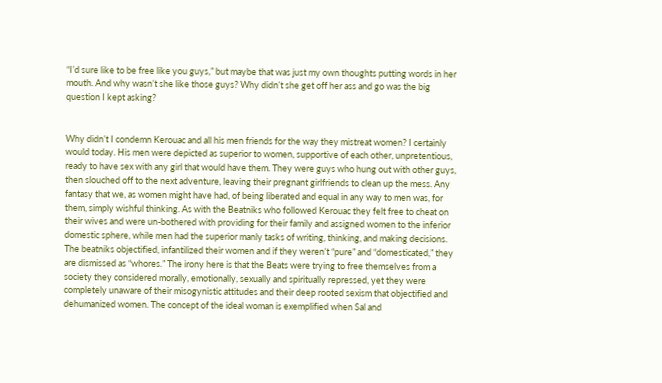“I’d sure like to be free like you guys,” but maybe that was just my own thoughts putting words in her mouth. And why wasn’t she like those guys? Why didn’t she get off her ass and go was the big question I kept asking?


Why didn’t I condemn Kerouac and all his men friends for the way they mistreat women? I certainly would today. His men were depicted as superior to women, supportive of each other, unpretentious, ready to have sex with any girl that would have them. They were guys who hung out with other guys, then slouched off to the next adventure, leaving their pregnant girlfriends to clean up the mess. Any fantasy that we, as women might have had, of being liberated and equal in any way to men was, for them, simply wishful thinking. As with the Beatniks who followed Kerouac they felt free to cheat on their wives and were un-bothered with providing for their family and assigned women to the inferior domestic sphere, while men had the superior manly tasks of writing, thinking, and making decisions. The beatniks objectified, infantilized their women and if they weren’t “pure” and “domesticated,” they are dismissed as “whores.” The irony here is that the Beats were trying to free themselves from a society they considered morally, emotionally, sexually and spiritually repressed, yet they were completely unaware of their misogynistic attitudes and their deep rooted sexism that objectified and dehumanized women. The concept of the ideal woman is exemplified when Sal and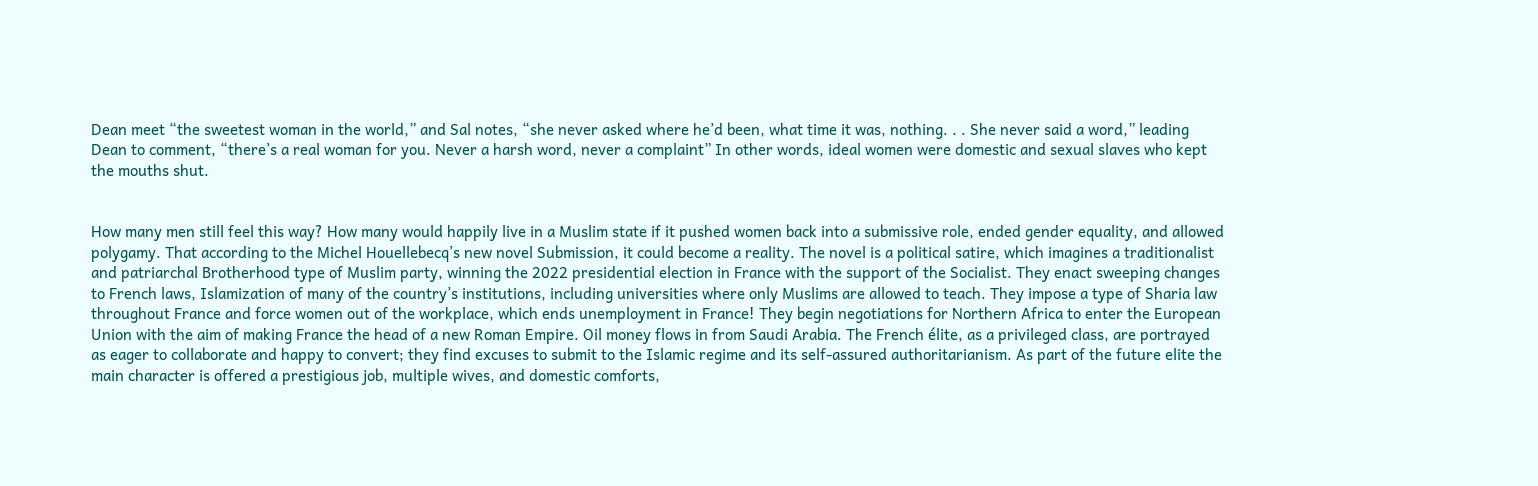Dean meet “the sweetest woman in the world,” and Sal notes, “she never asked where he’d been, what time it was, nothing. . . She never said a word,” leading Dean to comment, “there’s a real woman for you. Never a harsh word, never a complaint” In other words, ideal women were domestic and sexual slaves who kept the mouths shut.


How many men still feel this way? How many would happily live in a Muslim state if it pushed women back into a submissive role, ended gender equality, and allowed polygamy. That according to the Michel Houellebecq’s new novel Submission, it could become a reality. The novel is a political satire, which imagines a traditionalist and patriarchal Brotherhood type of Muslim party, winning the 2022 presidential election in France with the support of the Socialist. They enact sweeping changes to French laws, Islamization of many of the country’s institutions, including universities where only Muslims are allowed to teach. They impose a type of Sharia law throughout France and force women out of the workplace, which ends unemployment in France! They begin negotiations for Northern Africa to enter the European Union with the aim of making France the head of a new Roman Empire. Oil money flows in from Saudi Arabia. The French élite, as a privileged class, are portrayed as eager to collaborate and happy to convert; they find excuses to submit to the Islamic regime and its self-assured authoritarianism. As part of the future elite the main character is offered a prestigious job, multiple wives, and domestic comforts,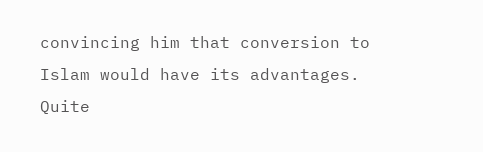convincing him that conversion to Islam would have its advantages. Quite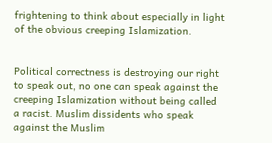frightening to think about especially in light of the obvious creeping Islamization.


Political correctness is destroying our right to speak out, no one can speak against the creeping Islamization without being called a racist. Muslim dissidents who speak against the Muslim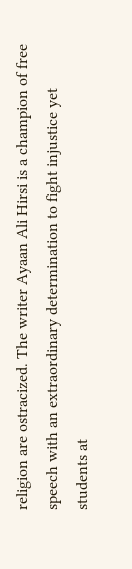religion are ostracized. The writer Ayaan Ali Hirsi is a champion of free speech with an extraordinary determination to fight injustice yet students at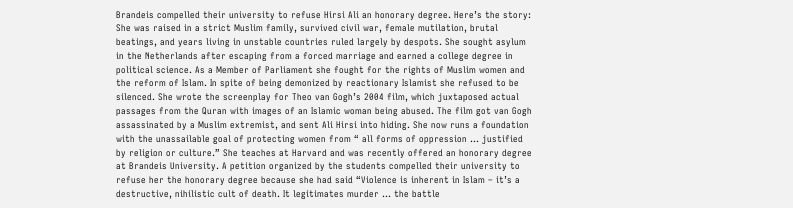Brandeis compelled their university to refuse Hirsi Ali an honorary degree. Here’s the story: She was raised in a strict Muslim family, survived civil war, female mutilation, brutal beatings, and years living in unstable countries ruled largely by despots. She sought asylum in the Netherlands after escaping from a forced marriage and earned a college degree in political science. As a Member of Parliament she fought for the rights of Muslim women and the reform of Islam. In spite of being demonized by reactionary Islamist she refused to be silenced. She wrote the screenplay for Theo van Gogh’s 2004 film, which juxtaposed actual passages from the Quran with images of an Islamic woman being abused. The film got van Gogh assassinated by a Muslim extremist, and sent Ali Hirsi into hiding. She now runs a foundation with the unassailable goal of protecting women from “ all forms of oppression … justified by religion or culture.” She teaches at Harvard and was recently offered an honorary degree at Brandeis University. A petition organized by the students compelled their university to refuse her the honorary degree because she had said “Violence is inherent in Islam – it’s a destructive, nihilistic cult of death. It legitimates murder … the battle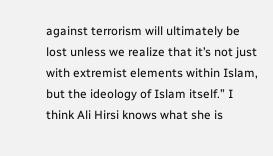against terrorism will ultimately be lost unless we realize that it’s not just with extremist elements within Islam, but the ideology of Islam itself.” I think Ali Hirsi knows what she is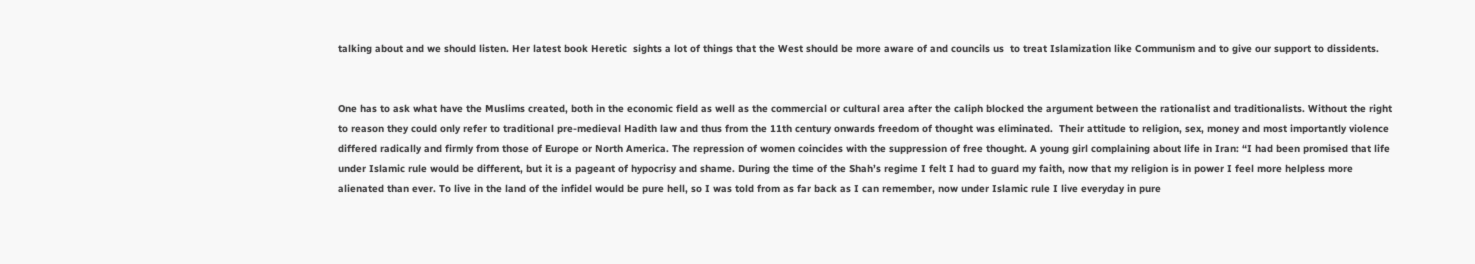talking about and we should listen. Her latest book Heretic  sights a lot of things that the West should be more aware of and councils us  to treat Islamization like Communism and to give our support to dissidents.


One has to ask what have the Muslims created, both in the economic field as well as the commercial or cultural area after the caliph blocked the argument between the rationalist and traditionalists. Without the right to reason they could only refer to traditional pre-medieval Hadith law and thus from the 11th century onwards freedom of thought was eliminated.  Their attitude to religion, sex, money and most importantly violence differed radically and firmly from those of Europe or North America. The repression of women coincides with the suppression of free thought. A young girl complaining about life in Iran: “I had been promised that life under Islamic rule would be different, but it is a pageant of hypocrisy and shame. During the time of the Shah’s regime I felt I had to guard my faith, now that my religion is in power I feel more helpless more alienated than ever. To live in the land of the infidel would be pure hell, so I was told from as far back as I can remember, now under Islamic rule I live everyday in pure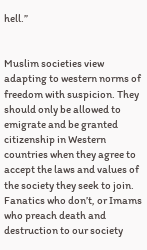hell.”


Muslim societies view adapting to western norms of freedom with suspicion. They should only be allowed to emigrate and be granted citizenship in Western countries when they agree to accept the laws and values of the society they seek to join. Fanatics who don’t, or Imams who preach death and destruction to our society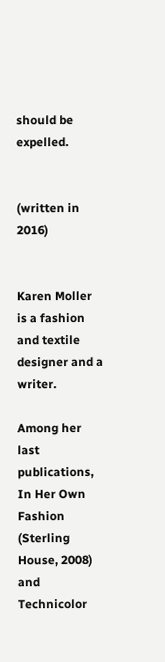should be expelled.


(written in 2016)


Karen Moller is a fashion and textile designer and a writer.

Among her last publications, In Her Own Fashion (Sterling House, 2008) and Technicolor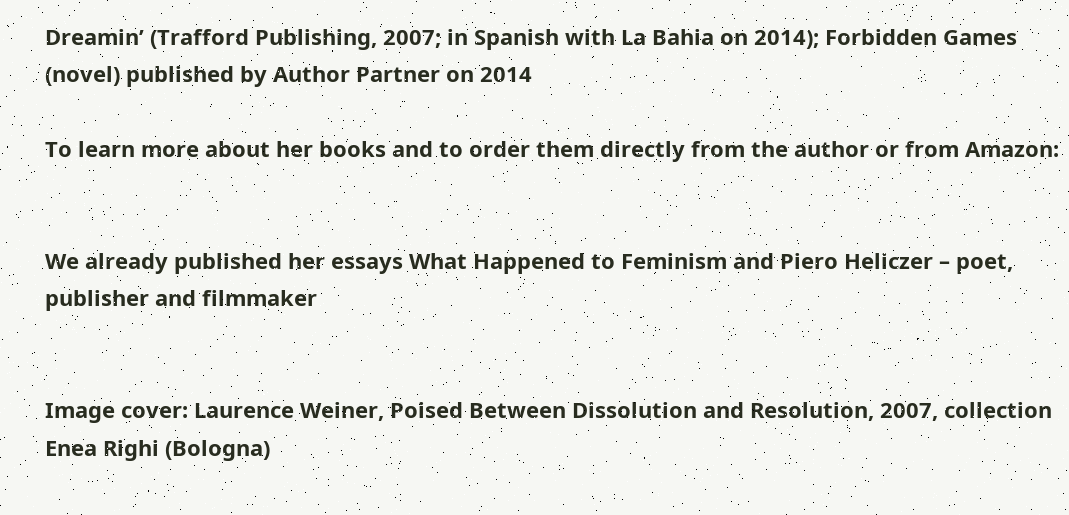Dreamin’ (Trafford Publishing, 2007; in Spanish with La Bahia on 2014); Forbidden Games (novel) published by Author Partner on 2014

To learn more about her books and to order them directly from the author or from Amazon:


We already published her essays What Happened to Feminism and Piero Heliczer – poet, publisher and filmmaker


Image cover: Laurence Weiner, Poised Between Dissolution and Resolution, 2007, collection Enea Righi (Bologna)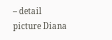– detail picture Diana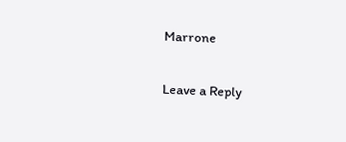Marrone

Leave a Reply